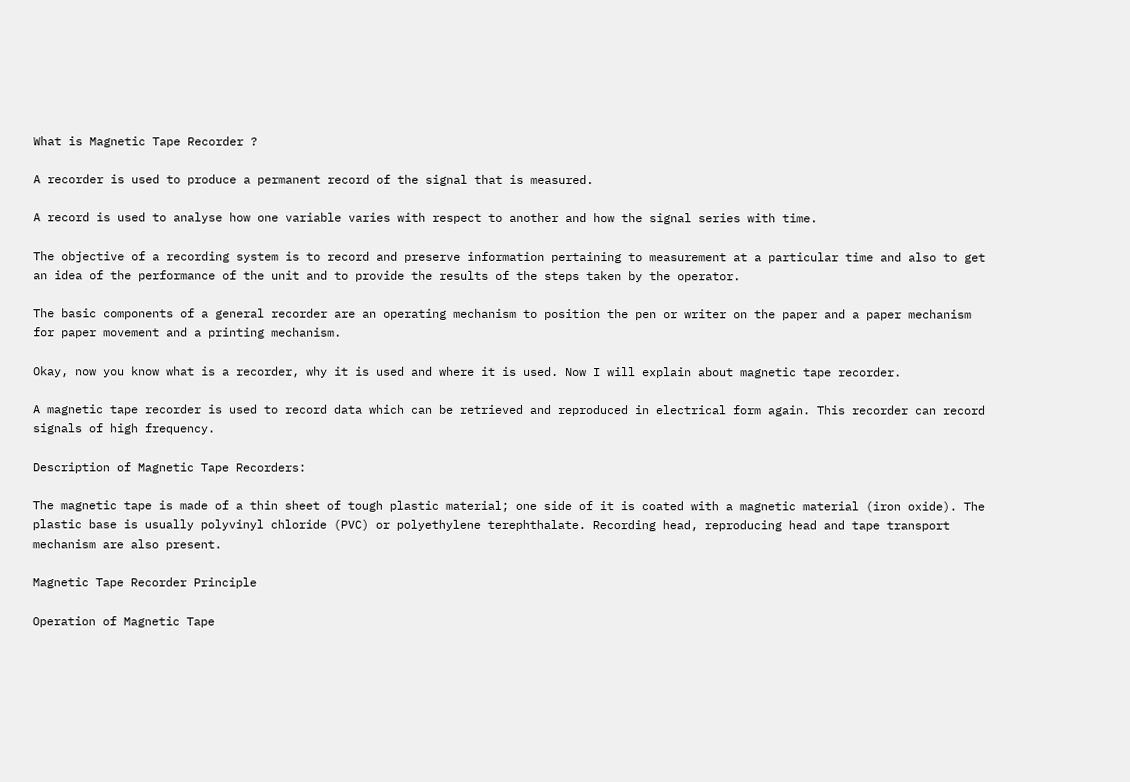What is Magnetic Tape Recorder ?

A recorder is used to produce a permanent record of the signal that is measured.

A record is used to analyse how one variable varies with respect to another and how the signal series with time.

The objective of a recording system is to record and preserve information pertaining to measurement at a particular time and also to get an idea of the performance of the unit and to provide the results of the steps taken by the operator.

The basic components of a general recorder are an operating mechanism to position the pen or writer on the paper and a paper mechanism for paper movement and a printing mechanism.

Okay, now you know what is a recorder, why it is used and where it is used. Now I will explain about magnetic tape recorder.

A magnetic tape recorder is used to record data which can be retrieved and reproduced in electrical form again. This recorder can record signals of high frequency.

Description of Magnetic Tape Recorders:

The magnetic tape is made of a thin sheet of tough plastic material; one side of it is coated with a magnetic material (iron oxide). The plastic base is usually polyvinyl chloride (PVC) or polyethylene terephthalate. Recording head, reproducing head and tape transport mechanism are also present.

Magnetic Tape Recorder Principle

Operation of Magnetic Tape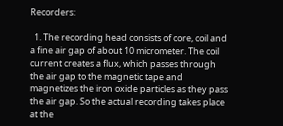Recorders:

  1. The recording head consists of core, coil and a fine air gap of about 10 micrometer. The coil current creates a flux, which passes through the air gap to the magnetic tape and magnetizes the iron oxide particles as they pass the air gap. So the actual recording takes place at the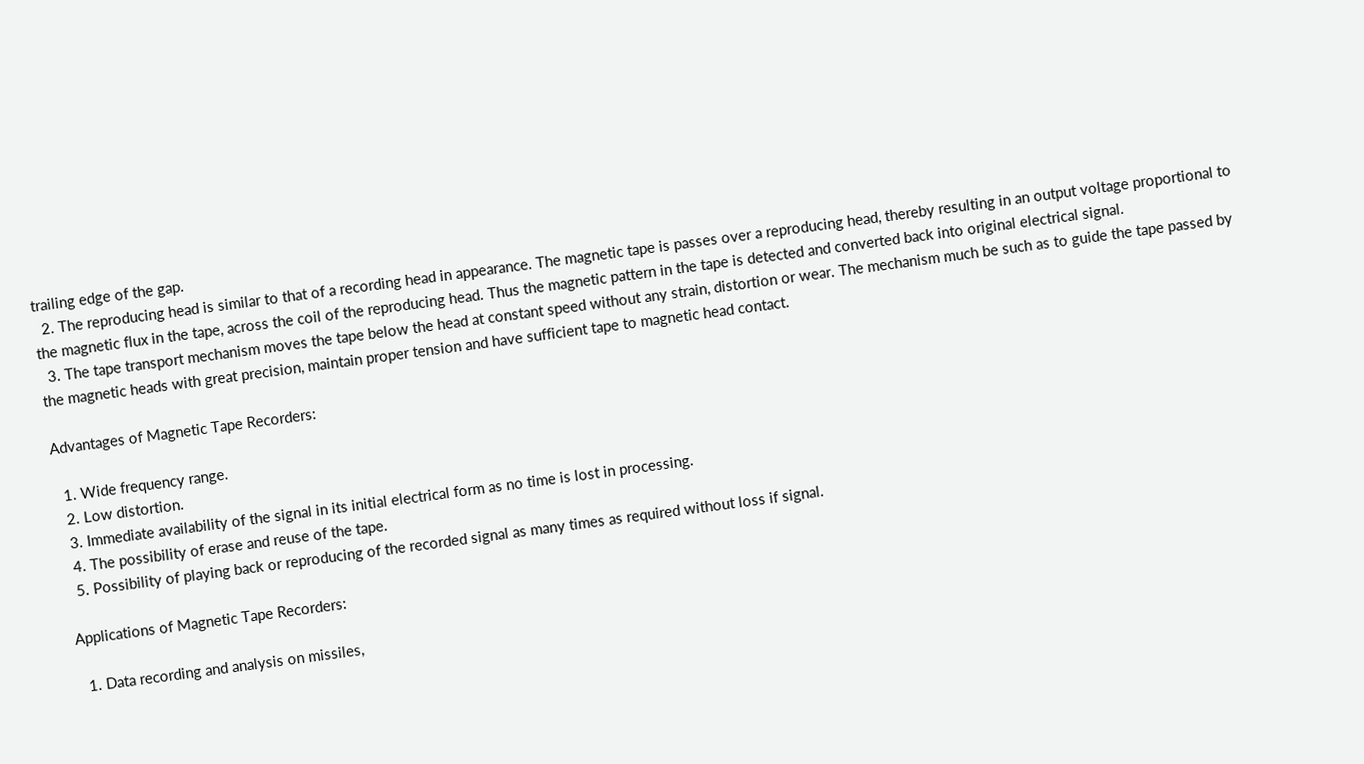trailing edge of the gap.
  2. The reproducing head is similar to that of a recording head in appearance. The magnetic tape is passes over a reproducing head, thereby resulting in an output voltage proportional to the magnetic flux in the tape, across the coil of the reproducing head. Thus the magnetic pattern in the tape is detected and converted back into original electrical signal.
  3. The tape transport mechanism moves the tape below the head at constant speed without any strain, distortion or wear. The mechanism much be such as to guide the tape passed by the magnetic heads with great precision, maintain proper tension and have sufficient tape to magnetic head contact.

Advantages of Magnetic Tape Recorders:

  1. Wide frequency range.
  2. Low distortion.
  3. Immediate availability of the signal in its initial electrical form as no time is lost in processing.
  4. The possibility of erase and reuse of the tape.
  5. Possibility of playing back or reproducing of the recorded signal as many times as required without loss if signal.

Applications of Magnetic Tape Recorders:

  1. Data recording and analysis on missiles,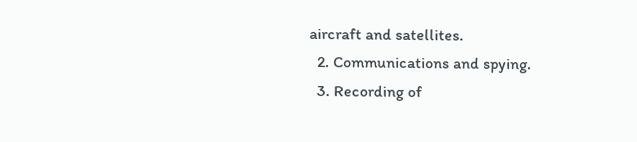aircraft and satellites.
  2. Communications and spying.
  3. Recording of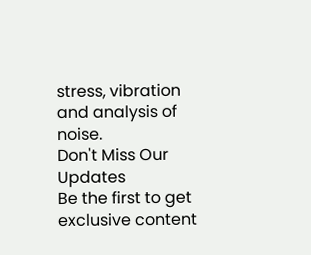stress, vibration and analysis of noise.
Don't Miss Our Updates
Be the first to get exclusive content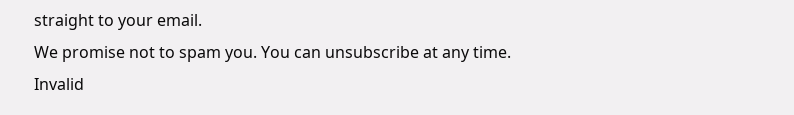straight to your email.
We promise not to spam you. You can unsubscribe at any time.
Invalid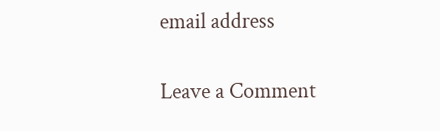email address

Leave a Comment